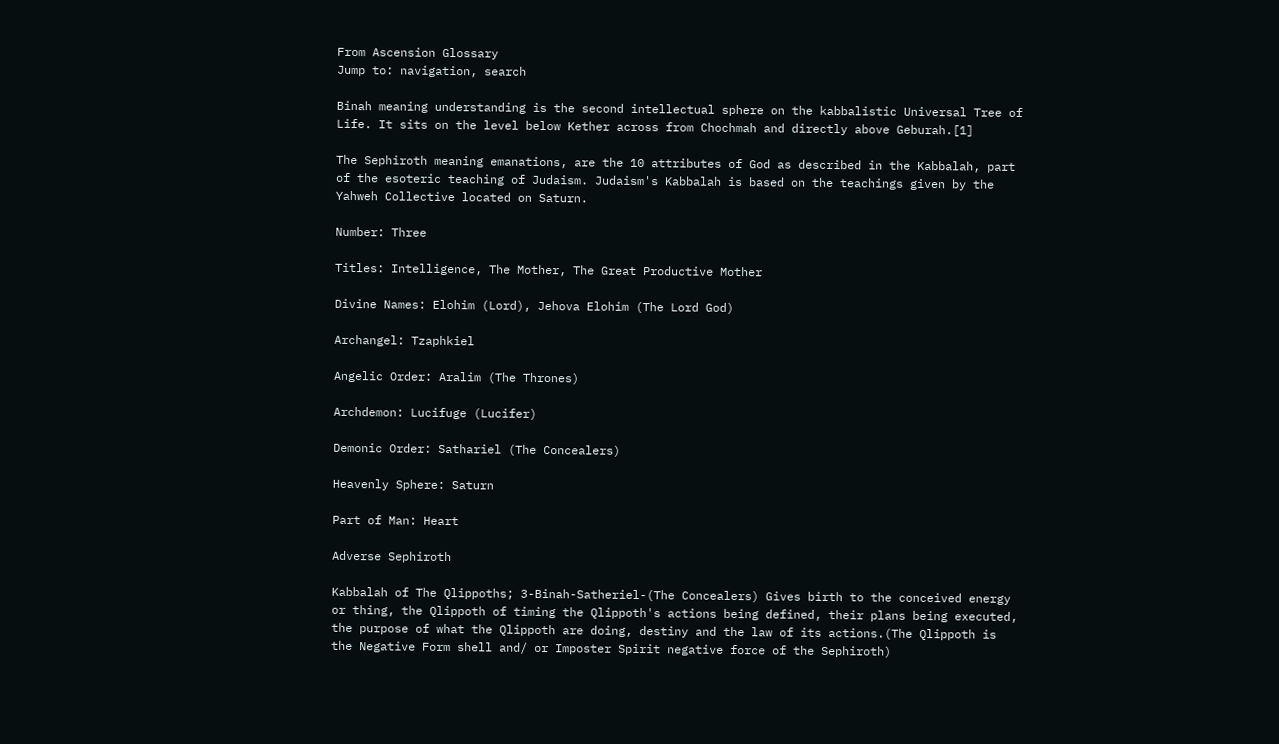From Ascension Glossary
Jump to: navigation, search

Binah meaning understanding is the second intellectual sphere on the kabbalistic Universal Tree of Life. It sits on the level below Kether across from Chochmah and directly above Geburah.[1]

The Sephiroth meaning emanations, are the 10 attributes of God as described in the Kabbalah, part of the esoteric teaching of Judaism. Judaism's Kabbalah is based on the teachings given by the Yahweh Collective located on Saturn.

Number: Three

Titles: Intelligence, The Mother, The Great Productive Mother

Divine Names: Elohim (Lord), Jehova Elohim (The Lord God)

Archangel: Tzaphkiel

Angelic Order: Aralim (The Thrones)

Archdemon: Lucifuge (Lucifer)

Demonic Order: Sathariel (The Concealers)

Heavenly Sphere: Saturn

Part of Man: Heart

Adverse Sephiroth

Kabbalah of The Qlippoths; 3-Binah-Satheriel-(The Concealers) Gives birth to the conceived energy or thing, the Qlippoth of timing the Qlippoth's actions being defined, their plans being executed, the purpose of what the Qlippoth are doing, destiny and the law of its actions.(The Qlippoth is the Negative Form shell and/ or Imposter Spirit negative force of the Sephiroth)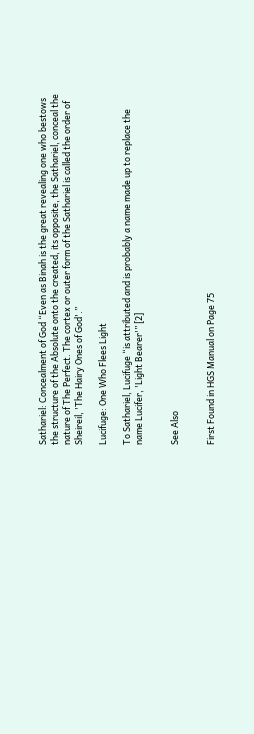Sathariel: Concealment of God “Even as Binah is the great revealing one who bestows the structure of the Absolute onto the created, its opposite, the Sathariel, conceal the nature of The Perfect. The cortex or outer form of the Sathariel is called the order of Sheireil, 'The Hairy Ones of God'.”

Lucifuge: One Who Flees Light

To Sathariel, Lucifuge “is attributed and is probably a name made up to replace the name Lucifer, 'Light Bearer'” [2]


See Also


First Found in HGS Manual on Page 75